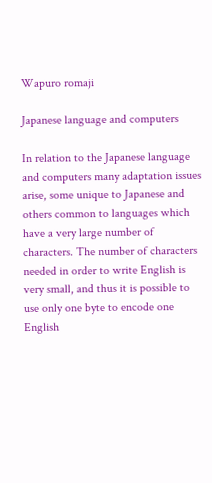Wapuro romaji

Japanese language and computers

In relation to the Japanese language and computers many adaptation issues arise, some unique to Japanese and others common to languages which have a very large number of characters. The number of characters needed in order to write English is very small, and thus it is possible to use only one byte to encode one English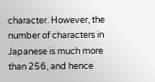character. However, the number of characters in Japanese is much more than 256, and hence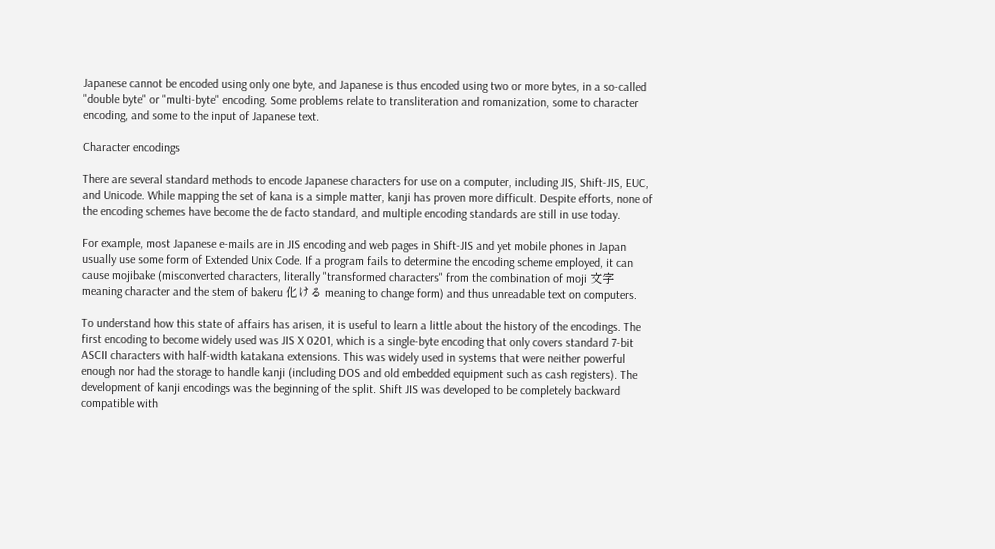Japanese cannot be encoded using only one byte, and Japanese is thus encoded using two or more bytes, in a so-called "double byte" or "multi-byte" encoding. Some problems relate to transliteration and romanization, some to character encoding, and some to the input of Japanese text.

Character encodings

There are several standard methods to encode Japanese characters for use on a computer, including JIS, Shift-JIS, EUC, and Unicode. While mapping the set of kana is a simple matter, kanji has proven more difficult. Despite efforts, none of the encoding schemes have become the de facto standard, and multiple encoding standards are still in use today.

For example, most Japanese e-mails are in JIS encoding and web pages in Shift-JIS and yet mobile phones in Japan usually use some form of Extended Unix Code. If a program fails to determine the encoding scheme employed, it can cause mojibake (misconverted characters, literally "transformed characters" from the combination of moji 文字 meaning character and the stem of bakeru 化ける meaning to change form) and thus unreadable text on computers.

To understand how this state of affairs has arisen, it is useful to learn a little about the history of the encodings. The first encoding to become widely used was JIS X 0201, which is a single-byte encoding that only covers standard 7-bit ASCII characters with half-width katakana extensions. This was widely used in systems that were neither powerful enough nor had the storage to handle kanji (including DOS and old embedded equipment such as cash registers). The development of kanji encodings was the beginning of the split. Shift JIS was developed to be completely backward compatible with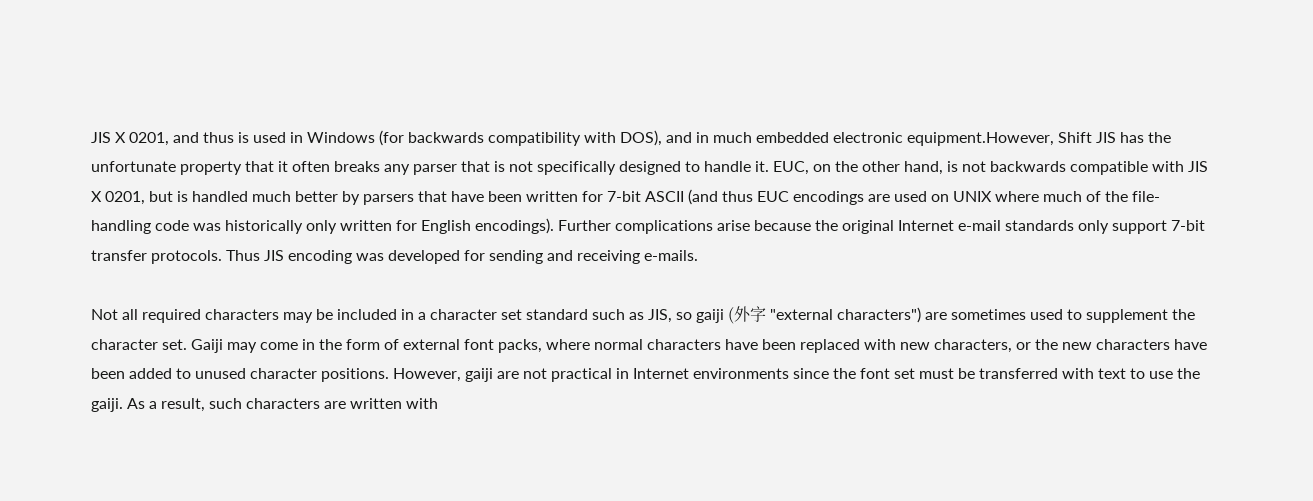JIS X 0201, and thus is used in Windows (for backwards compatibility with DOS), and in much embedded electronic equipment.However, Shift JIS has the unfortunate property that it often breaks any parser that is not specifically designed to handle it. EUC, on the other hand, is not backwards compatible with JIS X 0201, but is handled much better by parsers that have been written for 7-bit ASCII (and thus EUC encodings are used on UNIX where much of the file-handling code was historically only written for English encodings). Further complications arise because the original Internet e-mail standards only support 7-bit transfer protocols. Thus JIS encoding was developed for sending and receiving e-mails.

Not all required characters may be included in a character set standard such as JIS, so gaiji (外字 "external characters") are sometimes used to supplement the character set. Gaiji may come in the form of external font packs, where normal characters have been replaced with new characters, or the new characters have been added to unused character positions. However, gaiji are not practical in Internet environments since the font set must be transferred with text to use the gaiji. As a result, such characters are written with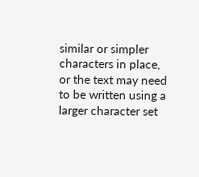similar or simpler characters in place, or the text may need to be written using a larger character set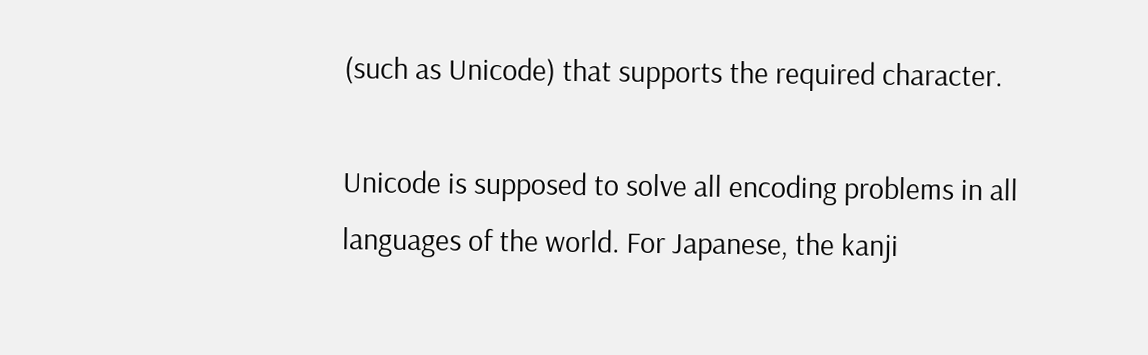(such as Unicode) that supports the required character.

Unicode is supposed to solve all encoding problems in all languages of the world. For Japanese, the kanji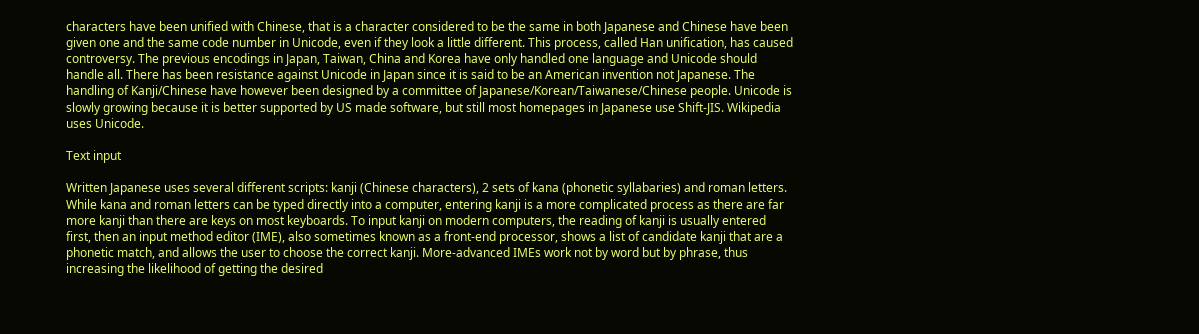characters have been unified with Chinese, that is a character considered to be the same in both Japanese and Chinese have been given one and the same code number in Unicode, even if they look a little different. This process, called Han unification, has caused controversy. The previous encodings in Japan, Taiwan, China and Korea have only handled one language and Unicode should handle all. There has been resistance against Unicode in Japan since it is said to be an American invention not Japanese. The handling of Kanji/Chinese have however been designed by a committee of Japanese/Korean/Taiwanese/Chinese people. Unicode is slowly growing because it is better supported by US made software, but still most homepages in Japanese use Shift-JIS. Wikipedia uses Unicode.

Text input

Written Japanese uses several different scripts: kanji (Chinese characters), 2 sets of kana (phonetic syllabaries) and roman letters. While kana and roman letters can be typed directly into a computer, entering kanji is a more complicated process as there are far more kanji than there are keys on most keyboards. To input kanji on modern computers, the reading of kanji is usually entered first, then an input method editor (IME), also sometimes known as a front-end processor, shows a list of candidate kanji that are a phonetic match, and allows the user to choose the correct kanji. More-advanced IMEs work not by word but by phrase, thus increasing the likelihood of getting the desired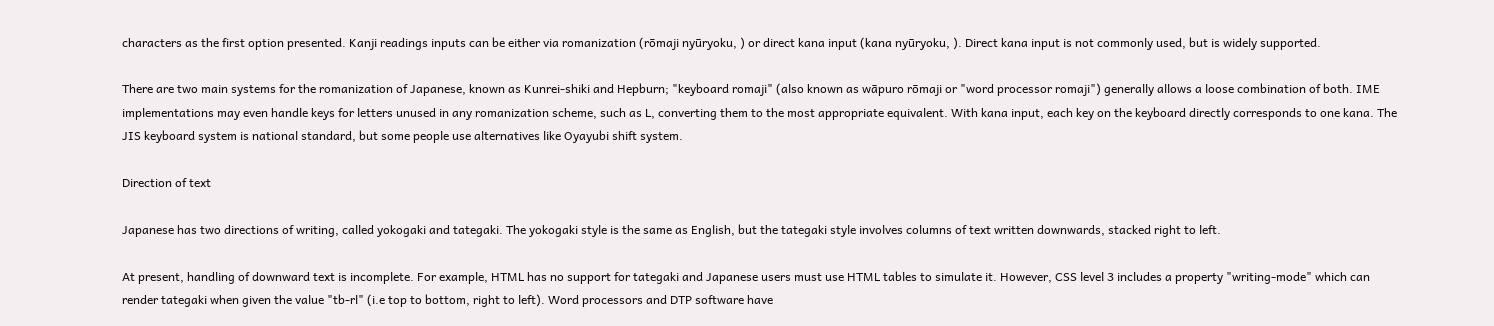characters as the first option presented. Kanji readings inputs can be either via romanization (rōmaji nyūryoku, ) or direct kana input (kana nyūryoku, ). Direct kana input is not commonly used, but is widely supported.

There are two main systems for the romanization of Japanese, known as Kunrei-shiki and Hepburn; "keyboard romaji" (also known as wāpuro rōmaji or "word processor romaji") generally allows a loose combination of both. IME implementations may even handle keys for letters unused in any romanization scheme, such as L, converting them to the most appropriate equivalent. With kana input, each key on the keyboard directly corresponds to one kana. The JIS keyboard system is national standard, but some people use alternatives like Oyayubi shift system.

Direction of text

Japanese has two directions of writing, called yokogaki and tategaki. The yokogaki style is the same as English, but the tategaki style involves columns of text written downwards, stacked right to left.

At present, handling of downward text is incomplete. For example, HTML has no support for tategaki and Japanese users must use HTML tables to simulate it. However, CSS level 3 includes a property "writing-mode" which can render tategaki when given the value "tb-rl" (i.e top to bottom, right to left). Word processors and DTP software have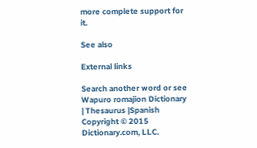more complete support for it.

See also

External links

Search another word or see Wapuro romajion Dictionary | Thesaurus |Spanish
Copyright © 2015 Dictionary.com, LLC.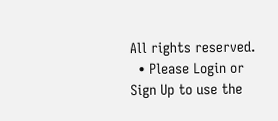All rights reserved.
  • Please Login or Sign Up to use the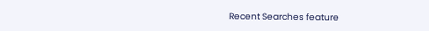Recent Searches feature